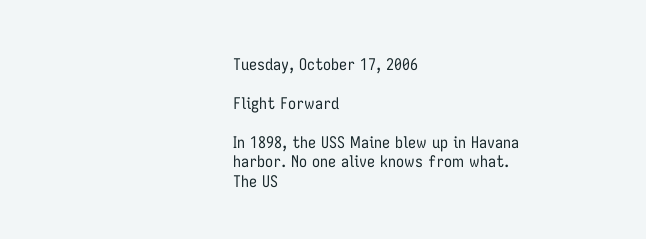Tuesday, October 17, 2006

Flight Forward

In 1898, the USS Maine blew up in Havana harbor. No one alive knows from what. The US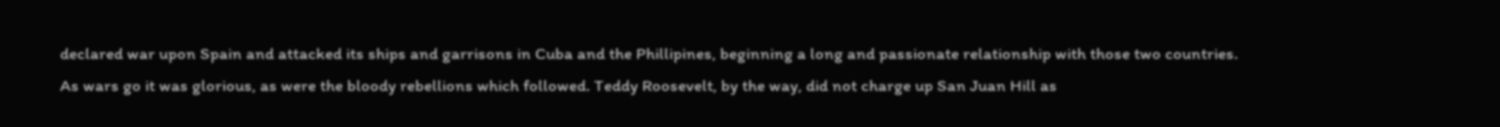declared war upon Spain and attacked its ships and garrisons in Cuba and the Phillipines, beginning a long and passionate relationship with those two countries. As wars go it was glorious, as were the bloody rebellions which followed. Teddy Roosevelt, by the way, did not charge up San Juan Hill as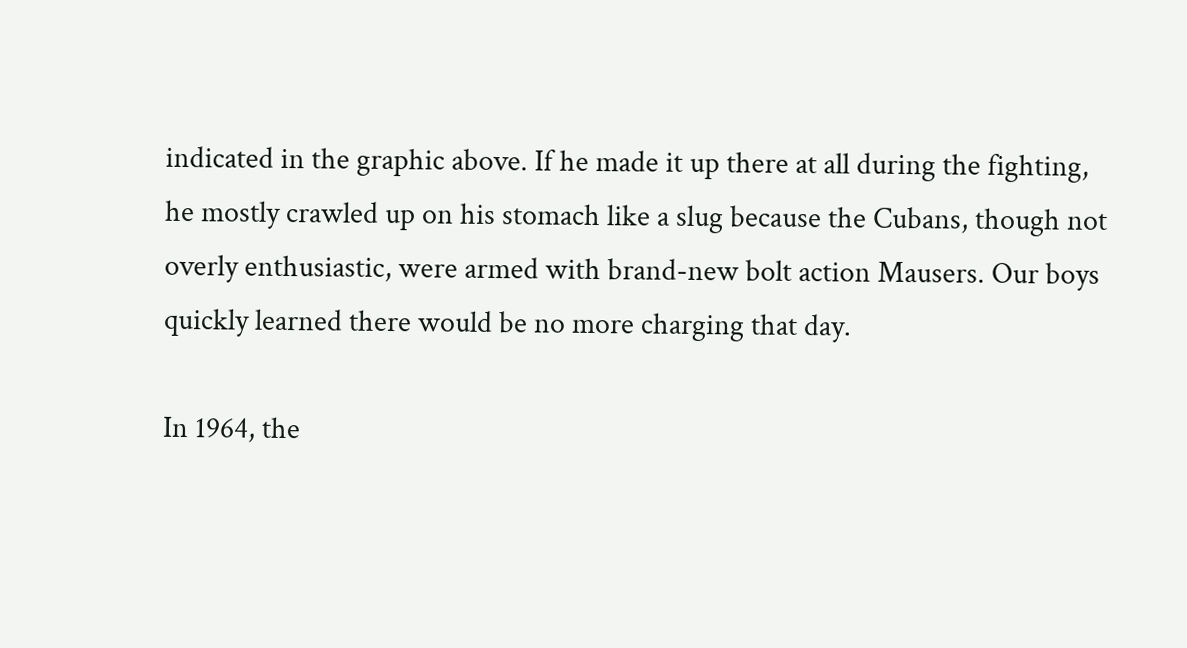indicated in the graphic above. If he made it up there at all during the fighting, he mostly crawled up on his stomach like a slug because the Cubans, though not overly enthusiastic, were armed with brand-new bolt action Mausers. Our boys quickly learned there would be no more charging that day.

In 1964, the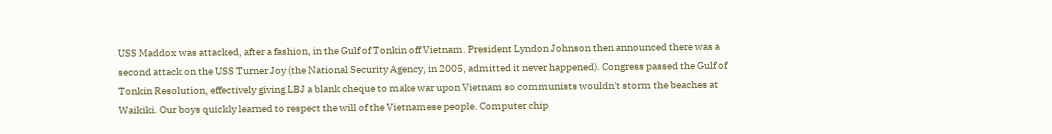USS Maddox was attacked, after a fashion, in the Gulf of Tonkin off Vietnam. President Lyndon Johnson then announced there was a second attack on the USS Turner Joy (the National Security Agency, in 2005, admitted it never happened). Congress passed the Gulf of Tonkin Resolution, effectively giving LBJ a blank cheque to make war upon Vietnam so communists wouldn't storm the beaches at Waikiki. Our boys quickly learned to respect the will of the Vietnamese people. Computer chip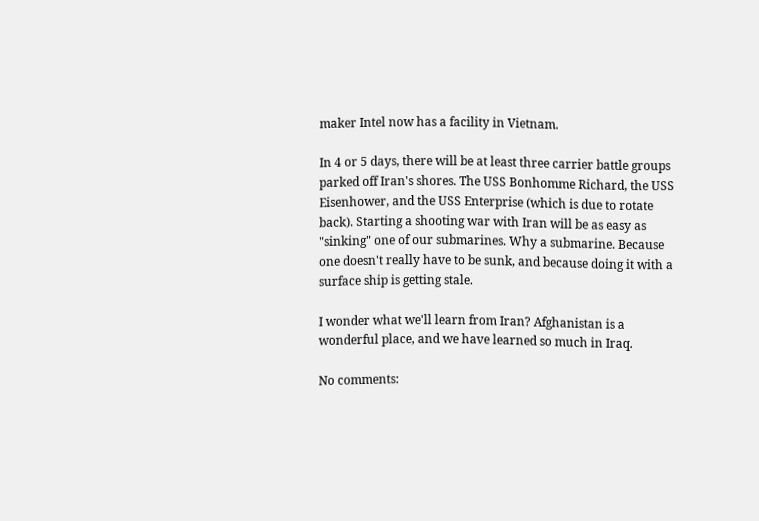maker Intel now has a facility in Vietnam.

In 4 or 5 days, there will be at least three carrier battle groups parked off Iran's shores. The USS Bonhomme Richard, the USS Eisenhower, and the USS Enterprise (which is due to rotate back). Starting a shooting war with Iran will be as easy as "sinking" one of our submarines. Why a submarine. Because one doesn't really have to be sunk, and because doing it with a surface ship is getting stale.

I wonder what we'll learn from Iran? Afghanistan is a wonderful place, and we have learned so much in Iraq.

No comments: